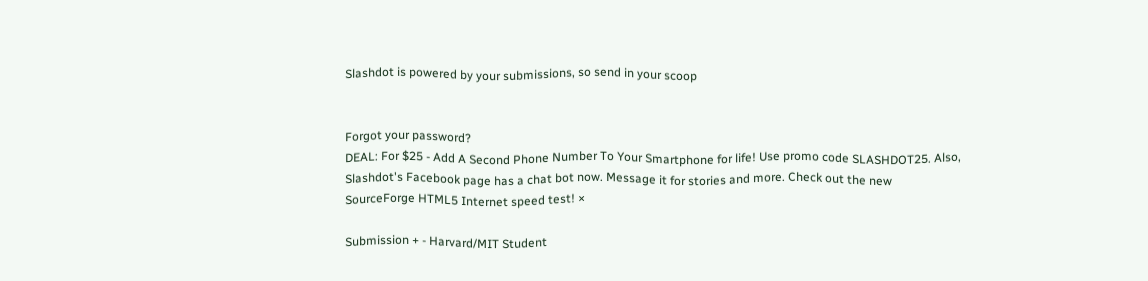Slashdot is powered by your submissions, so send in your scoop


Forgot your password?
DEAL: For $25 - Add A Second Phone Number To Your Smartphone for life! Use promo code SLASHDOT25. Also, Slashdot's Facebook page has a chat bot now. Message it for stories and more. Check out the new SourceForge HTML5 Internet speed test! ×

Submission + - Harvard/MIT Student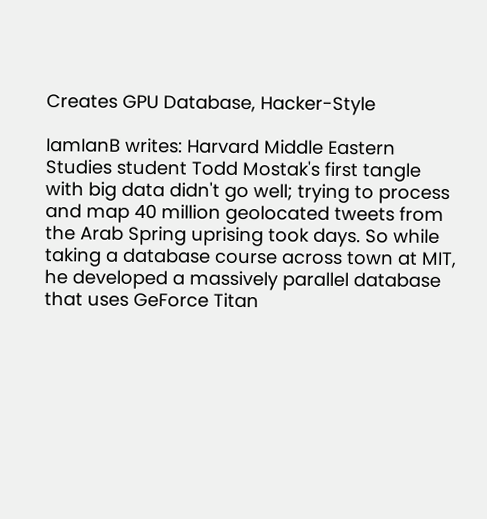Creates GPU Database, Hacker-Style

IamIanB writes: Harvard Middle Eastern Studies student Todd Mostak's first tangle with big data didn't go well; trying to process and map 40 million geolocated tweets from the Arab Spring uprising took days. So while taking a database course across town at MIT, he developed a massively parallel database that uses GeForce Titan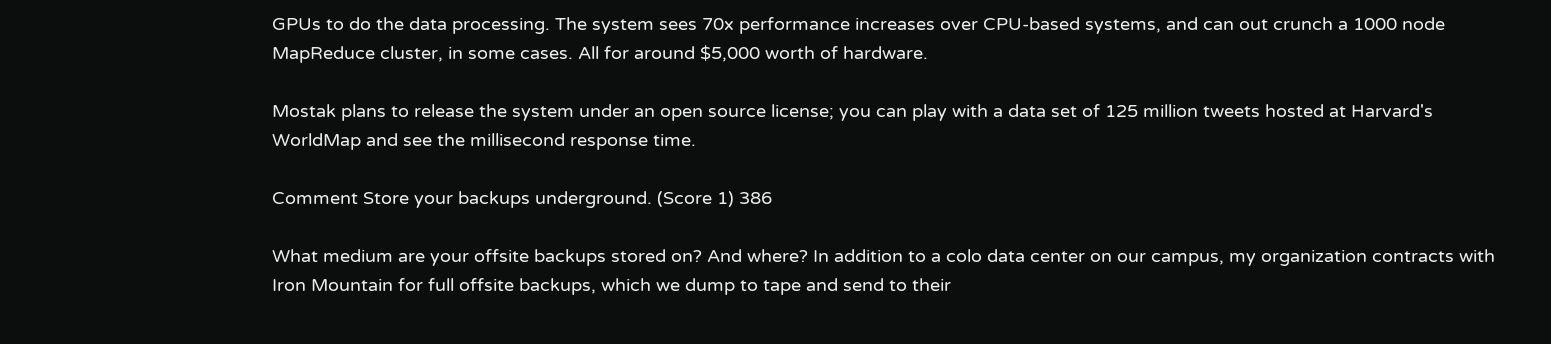GPUs to do the data processing. The system sees 70x performance increases over CPU-based systems, and can out crunch a 1000 node MapReduce cluster, in some cases. All for around $5,000 worth of hardware.

Mostak plans to release the system under an open source license; you can play with a data set of 125 million tweets hosted at Harvard's WorldMap and see the millisecond response time.

Comment Store your backups underground. (Score 1) 386

What medium are your offsite backups stored on? And where? In addition to a colo data center on our campus, my organization contracts with Iron Mountain for full offsite backups, which we dump to tape and send to their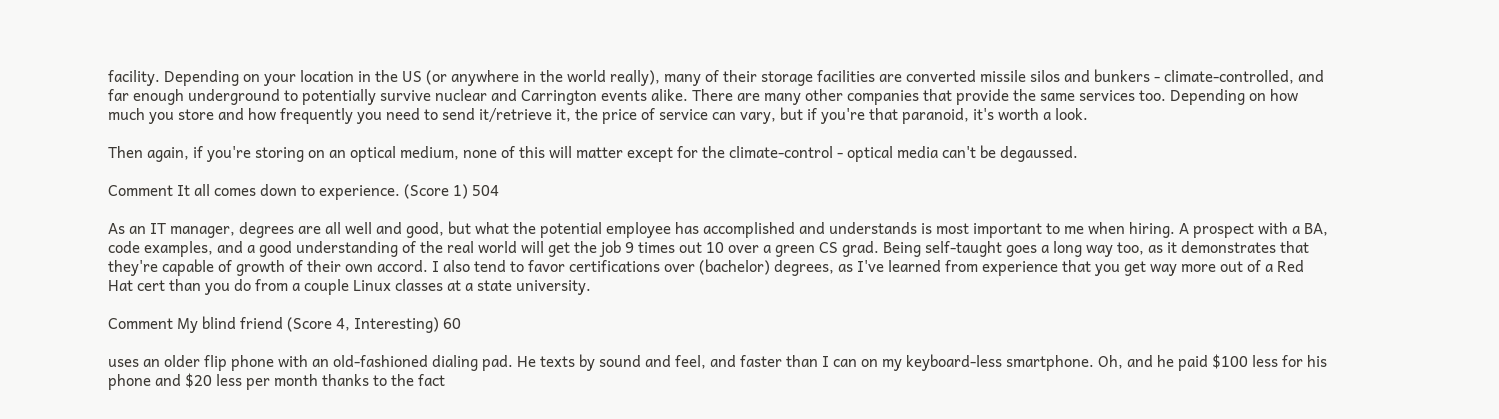facility. Depending on your location in the US (or anywhere in the world really), many of their storage facilities are converted missile silos and bunkers - climate-controlled, and far enough underground to potentially survive nuclear and Carrington events alike. There are many other companies that provide the same services too. Depending on how much you store and how frequently you need to send it/retrieve it, the price of service can vary, but if you're that paranoid, it's worth a look.

Then again, if you're storing on an optical medium, none of this will matter except for the climate-control - optical media can't be degaussed.

Comment It all comes down to experience. (Score 1) 504

As an IT manager, degrees are all well and good, but what the potential employee has accomplished and understands is most important to me when hiring. A prospect with a BA, code examples, and a good understanding of the real world will get the job 9 times out 10 over a green CS grad. Being self-taught goes a long way too, as it demonstrates that they're capable of growth of their own accord. I also tend to favor certifications over (bachelor) degrees, as I've learned from experience that you get way more out of a Red Hat cert than you do from a couple Linux classes at a state university.

Comment My blind friend (Score 4, Interesting) 60

uses an older flip phone with an old-fashioned dialing pad. He texts by sound and feel, and faster than I can on my keyboard-less smartphone. Oh, and he paid $100 less for his phone and $20 less per month thanks to the fact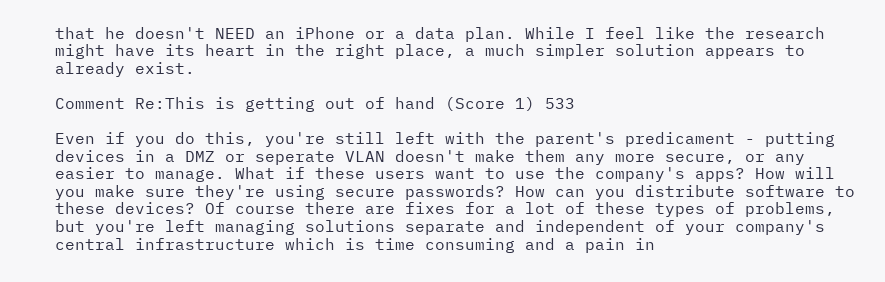that he doesn't NEED an iPhone or a data plan. While I feel like the research might have its heart in the right place, a much simpler solution appears to already exist.

Comment Re:This is getting out of hand (Score 1) 533

Even if you do this, you're still left with the parent's predicament - putting devices in a DMZ or seperate VLAN doesn't make them any more secure, or any easier to manage. What if these users want to use the company's apps? How will you make sure they're using secure passwords? How can you distribute software to these devices? Of course there are fixes for a lot of these types of problems, but you're left managing solutions separate and independent of your company's central infrastructure which is time consuming and a pain in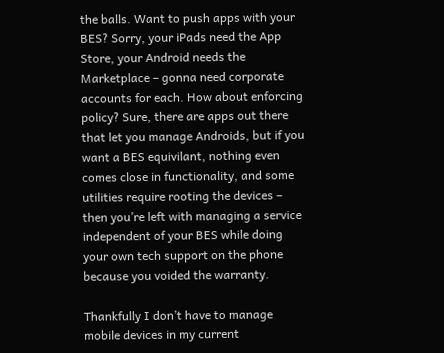the balls. Want to push apps with your BES? Sorry, your iPads need the App Store, your Android needs the Marketplace – gonna need corporate accounts for each. How about enforcing policy? Sure, there are apps out there that let you manage Androids, but if you want a BES equivilant, nothing even comes close in functionality, and some utilities require rooting the devices – then you’re left with managing a service independent of your BES while doing your own tech support on the phone because you voided the warranty.

Thankfully I don’t have to manage mobile devices in my current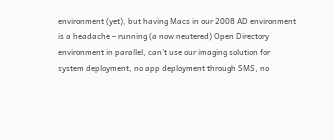environment (yet), but having Macs in our 2008 AD environment is a headache – running (a now neutered) Open Directory environment in parallel, can't use our imaging solution for system deployment, no app deployment through SMS, no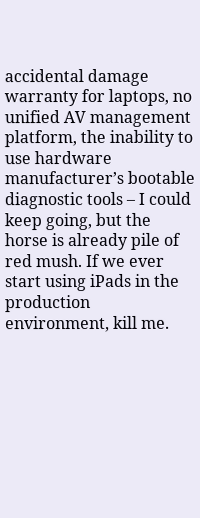accidental damage warranty for laptops, no unified AV management platform, the inability to use hardware manufacturer’s bootable diagnostic tools – I could keep going, but the horse is already pile of red mush. If we ever start using iPads in the production environment, kill me.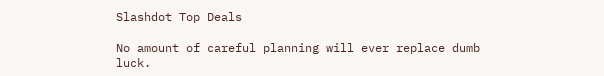Slashdot Top Deals

No amount of careful planning will ever replace dumb luck.